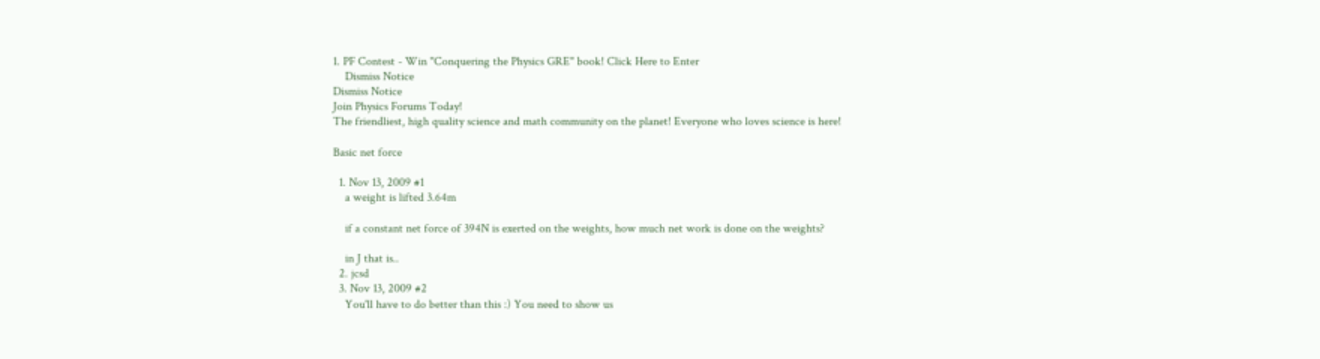1. PF Contest - Win "Conquering the Physics GRE" book! Click Here to Enter
    Dismiss Notice
Dismiss Notice
Join Physics Forums Today!
The friendliest, high quality science and math community on the planet! Everyone who loves science is here!

Basic net force

  1. Nov 13, 2009 #1
    a weight is lifted 3.64m

    if a constant net force of 394N is exerted on the weights, how much net work is done on the weights?

    in J that is..
  2. jcsd
  3. Nov 13, 2009 #2
    You'll have to do better than this :) You need to show us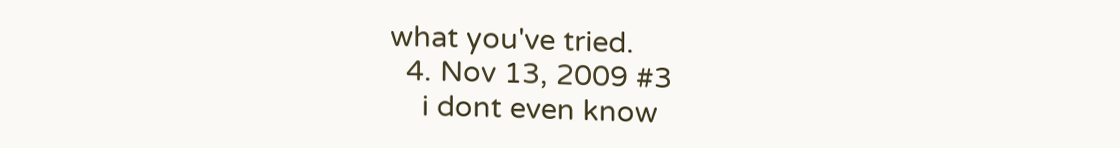what you've tried.
  4. Nov 13, 2009 #3
    i dont even know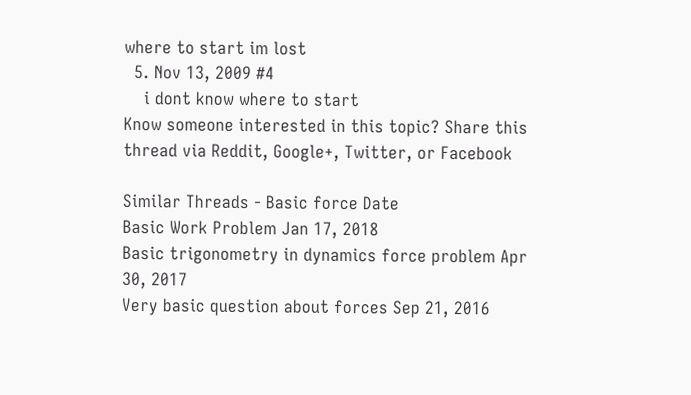where to start im lost
  5. Nov 13, 2009 #4
    i dont know where to start
Know someone interested in this topic? Share this thread via Reddit, Google+, Twitter, or Facebook

Similar Threads - Basic force Date
Basic Work Problem Jan 17, 2018
Basic trigonometry in dynamics force problem Apr 30, 2017
Very basic question about forces Sep 21, 2016